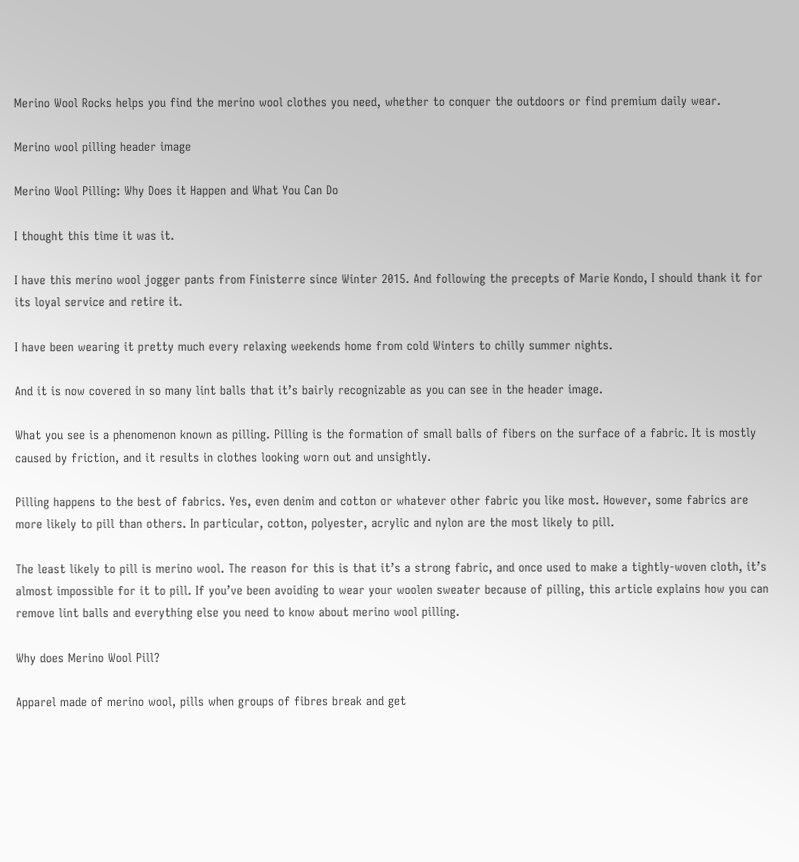Merino Wool Rocks helps you find the merino wool clothes you need, whether to conquer the outdoors or find premium daily wear.

Merino wool pilling header image

Merino Wool Pilling: Why Does it Happen and What You Can Do

I thought this time it was it.

I have this merino wool jogger pants from Finisterre since Winter 2015. And following the precepts of Marie Kondo, I should thank it for its loyal service and retire it.

I have been wearing it pretty much every relaxing weekends home from cold Winters to chilly summer nights.

And it is now covered in so many lint balls that it’s bairly recognizable as you can see in the header image.

What you see is a phenomenon known as pilling. Pilling is the formation of small balls of fibers on the surface of a fabric. It is mostly caused by friction, and it results in clothes looking worn out and unsightly.

Pilling happens to the best of fabrics. Yes, even denim and cotton or whatever other fabric you like most. However, some fabrics are more likely to pill than others. In particular, cotton, polyester, acrylic and nylon are the most likely to pill.

The least likely to pill is merino wool. The reason for this is that it’s a strong fabric, and once used to make a tightly-woven cloth, it’s almost impossible for it to pill. If you’ve been avoiding to wear your woolen sweater because of pilling, this article explains how you can remove lint balls and everything else you need to know about merino wool pilling.

Why does Merino Wool Pill?

Apparel made of merino wool, pills when groups of fibres break and get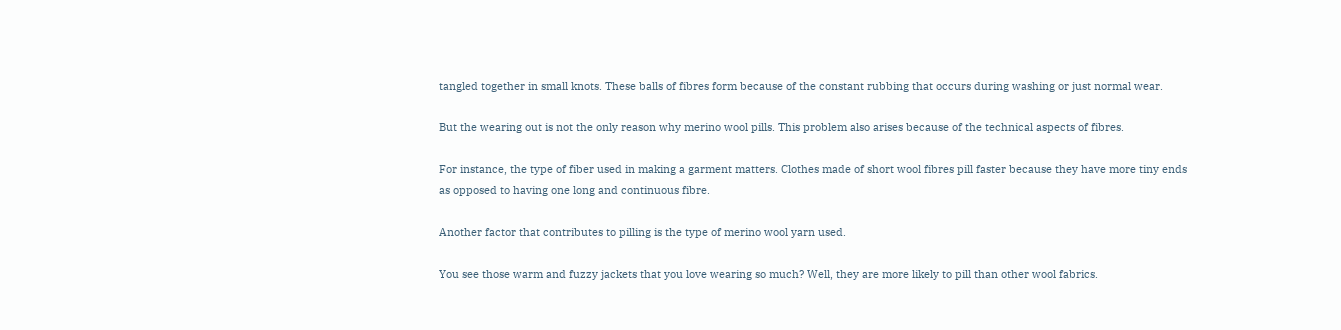tangled together in small knots. These balls of fibres form because of the constant rubbing that occurs during washing or just normal wear.

But the wearing out is not the only reason why merino wool pills. This problem also arises because of the technical aspects of fibres.

For instance, the type of fiber used in making a garment matters. Clothes made of short wool fibres pill faster because they have more tiny ends as opposed to having one long and continuous fibre.

Another factor that contributes to pilling is the type of merino wool yarn used.

You see those warm and fuzzy jackets that you love wearing so much? Well, they are more likely to pill than other wool fabrics.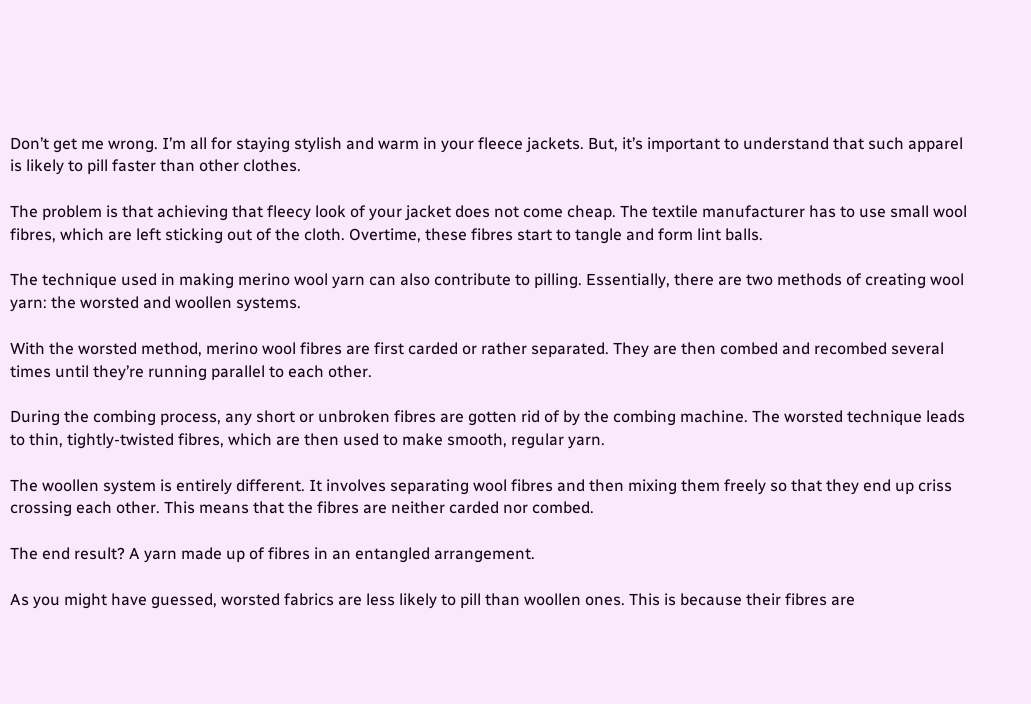Don’t get me wrong. I’m all for staying stylish and warm in your fleece jackets. But, it’s important to understand that such apparel is likely to pill faster than other clothes.

The problem is that achieving that fleecy look of your jacket does not come cheap. The textile manufacturer has to use small wool fibres, which are left sticking out of the cloth. Overtime, these fibres start to tangle and form lint balls.

The technique used in making merino wool yarn can also contribute to pilling. Essentially, there are two methods of creating wool yarn: the worsted and woollen systems.

With the worsted method, merino wool fibres are first carded or rather separated. They are then combed and recombed several times until they’re running parallel to each other.

During the combing process, any short or unbroken fibres are gotten rid of by the combing machine. The worsted technique leads to thin, tightly-twisted fibres, which are then used to make smooth, regular yarn.

The woollen system is entirely different. It involves separating wool fibres and then mixing them freely so that they end up criss crossing each other. This means that the fibres are neither carded nor combed.

The end result? A yarn made up of fibres in an entangled arrangement.

As you might have guessed, worsted fabrics are less likely to pill than woollen ones. This is because their fibres are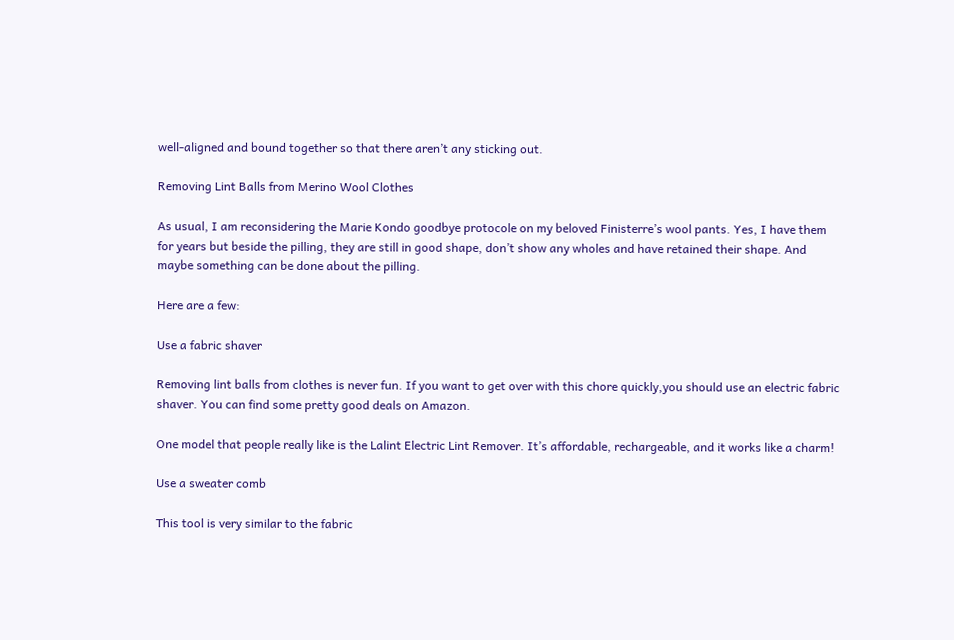well-aligned and bound together so that there aren’t any sticking out.

Removing Lint Balls from Merino Wool Clothes

As usual, I am reconsidering the Marie Kondo goodbye protocole on my beloved Finisterre’s wool pants. Yes, I have them for years but beside the pilling, they are still in good shape, don’t show any wholes and have retained their shape. And maybe something can be done about the pilling.

Here are a few:

Use a fabric shaver

Removing lint balls from clothes is never fun. If you want to get over with this chore quickly,you should use an electric fabric shaver. You can find some pretty good deals on Amazon.

One model that people really like is the Lalint Electric Lint Remover. It’s affordable, rechargeable, and it works like a charm!

Use a sweater comb

This tool is very similar to the fabric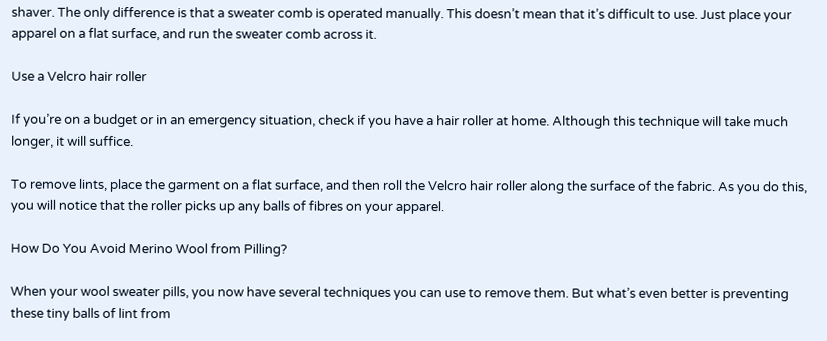shaver. The only difference is that a sweater comb is operated manually. This doesn’t mean that it’s difficult to use. Just place your apparel on a flat surface, and run the sweater comb across it.

Use a Velcro hair roller

If you’re on a budget or in an emergency situation, check if you have a hair roller at home. Although this technique will take much longer, it will suffice.

To remove lints, place the garment on a flat surface, and then roll the Velcro hair roller along the surface of the fabric. As you do this, you will notice that the roller picks up any balls of fibres on your apparel.

How Do You Avoid Merino Wool from Pilling?

When your wool sweater pills, you now have several techniques you can use to remove them. But what’s even better is preventing these tiny balls of lint from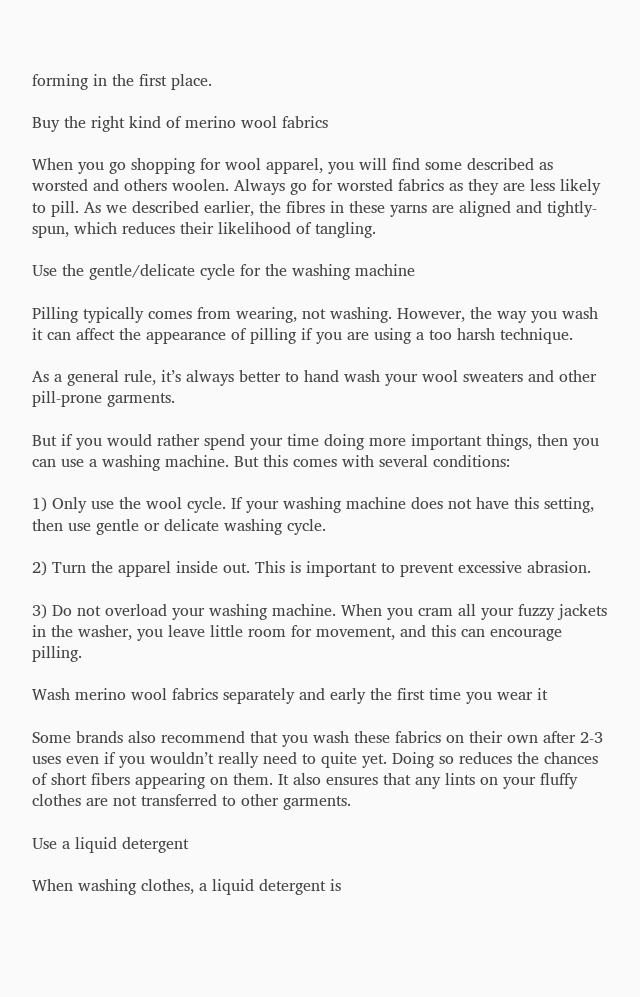forming in the first place.

Buy the right kind of merino wool fabrics

When you go shopping for wool apparel, you will find some described as worsted and others woolen. Always go for worsted fabrics as they are less likely to pill. As we described earlier, the fibres in these yarns are aligned and tightly-spun, which reduces their likelihood of tangling.

Use the gentle/delicate cycle for the washing machine

Pilling typically comes from wearing, not washing. However, the way you wash it can affect the appearance of pilling if you are using a too harsh technique.

As a general rule, it’s always better to hand wash your wool sweaters and other pill-prone garments.

But if you would rather spend your time doing more important things, then you can use a washing machine. But this comes with several conditions:

1) Only use the wool cycle. If your washing machine does not have this setting, then use gentle or delicate washing cycle.

2) Turn the apparel inside out. This is important to prevent excessive abrasion.

3) Do not overload your washing machine. When you cram all your fuzzy jackets in the washer, you leave little room for movement, and this can encourage pilling.

Wash merino wool fabrics separately and early the first time you wear it

Some brands also recommend that you wash these fabrics on their own after 2-3 uses even if you wouldn’t really need to quite yet. Doing so reduces the chances of short fibers appearing on them. It also ensures that any lints on your fluffy clothes are not transferred to other garments.

Use a liquid detergent

When washing clothes, a liquid detergent is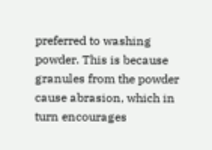preferred to washing powder. This is because granules from the powder cause abrasion, which in turn encourages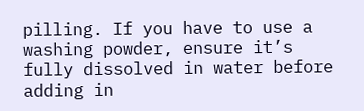pilling. If you have to use a washing powder, ensure it’s fully dissolved in water before adding in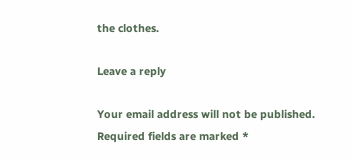the clothes.

Leave a reply

Your email address will not be published. Required fields are marked *